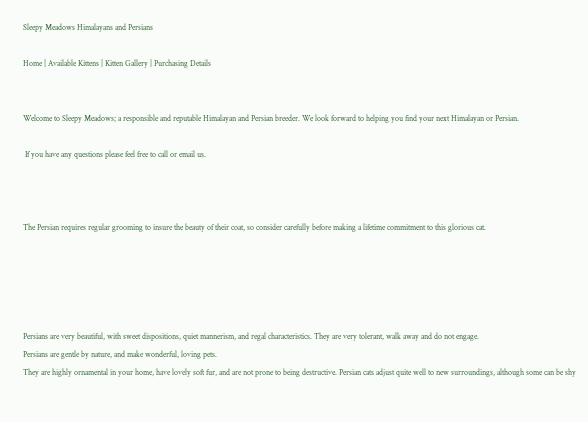Sleepy Meadows Himalayans and Persians

Home | Available Kittens | Kitten Gallery | Purchasing Details


Welcome to Sleepy Meadows; a responsible and reputable Himalayan and Persian breeder. We look forward to helping you find your next Himalayan or Persian.

 If you have any questions please feel free to call or email us.



The Persian requires regular grooming to insure the beauty of their coat, so consider carefully before making a lifetime commitment to this glorious cat.





Persians are very beautiful, with sweet dispositions, quiet mannerism, and regal characteristics. They are very tolerant, walk away and do not engage.
Persians are gentle by nature, and make wonderful, loving pets.
They are highly ornamental in your home, have lovely soft fur, and are not prone to being destructive. Persian cats adjust quite well to new surroundings, although some can be shy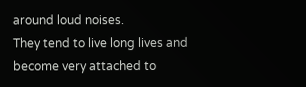around loud noises.
They tend to live long lives and become very attached to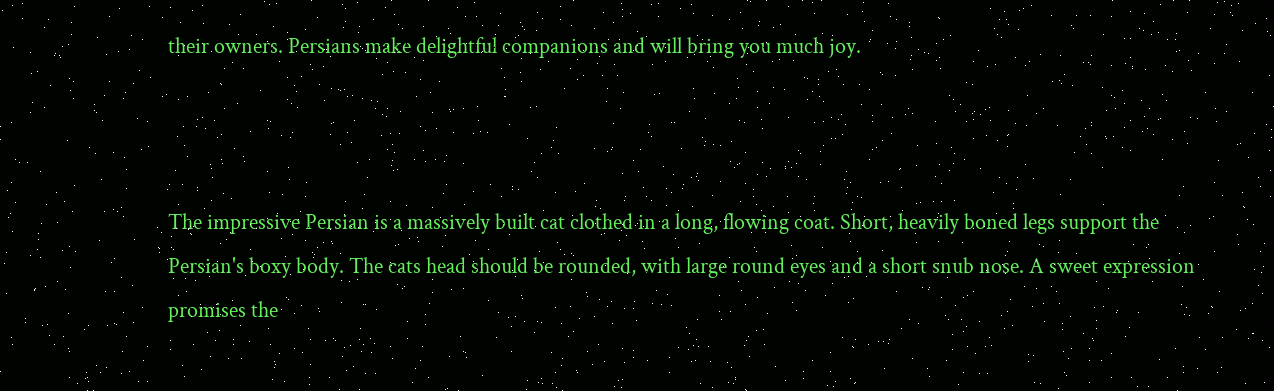their owners. Persians make delightful companions and will bring you much joy.



The impressive Persian is a massively built cat clothed in a long, flowing coat. Short, heavily boned legs support the Persian's boxy body. The cats head should be rounded, with large round eyes and a short snub nose. A sweet expression promises the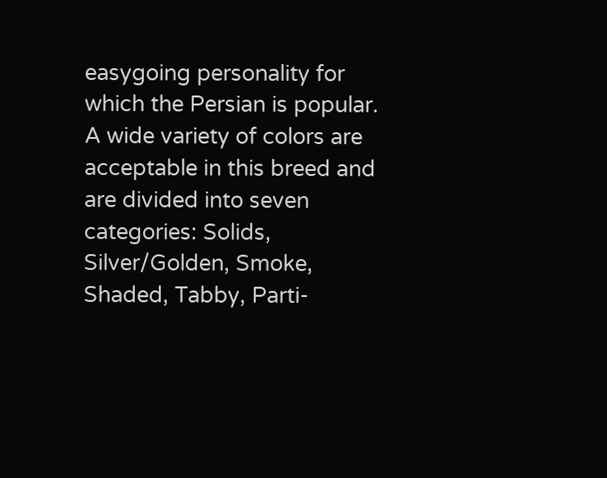easygoing personality for which the Persian is popular.
A wide variety of colors are acceptable in this breed and are divided into seven categories: Solids, Silver/Golden, Smoke, Shaded, Tabby, Parti-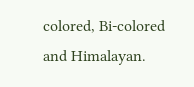colored, Bi-colored and Himalayan.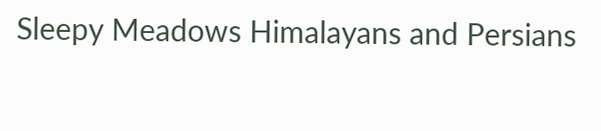Sleepy Meadows Himalayans and Persians